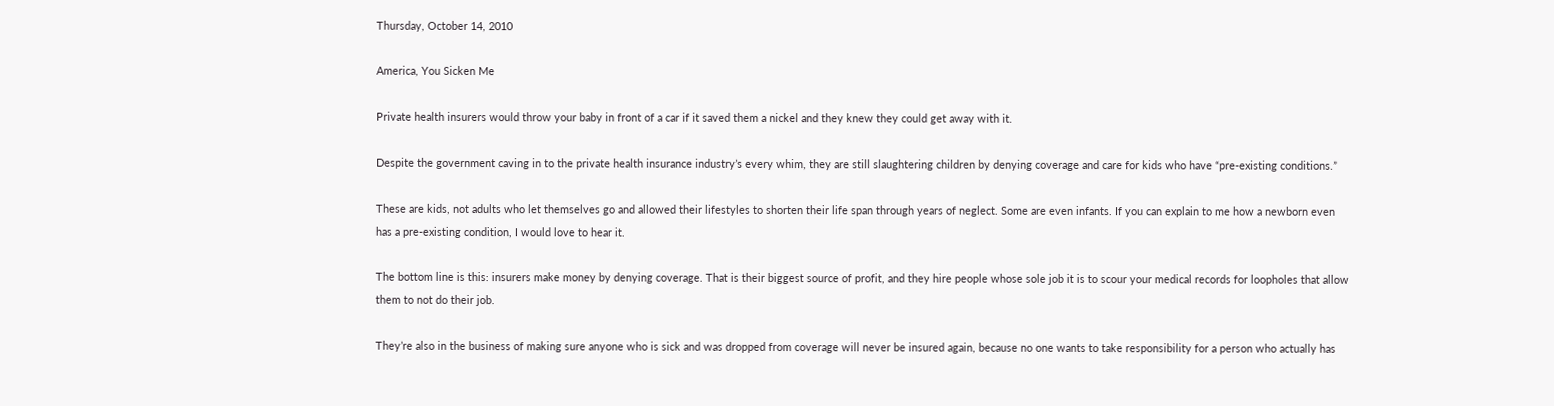Thursday, October 14, 2010

America, You Sicken Me

Private health insurers would throw your baby in front of a car if it saved them a nickel and they knew they could get away with it.

Despite the government caving in to the private health insurance industry’s every whim, they are still slaughtering children by denying coverage and care for kids who have “pre-existing conditions.”

These are kids, not adults who let themselves go and allowed their lifestyles to shorten their life span through years of neglect. Some are even infants. If you can explain to me how a newborn even has a pre-existing condition, I would love to hear it.

The bottom line is this: insurers make money by denying coverage. That is their biggest source of profit, and they hire people whose sole job it is to scour your medical records for loopholes that allow them to not do their job.

They’re also in the business of making sure anyone who is sick and was dropped from coverage will never be insured again, because no one wants to take responsibility for a person who actually has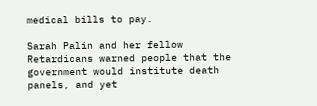medical bills to pay.

Sarah Palin and her fellow Retardicans warned people that the government would institute death panels, and yet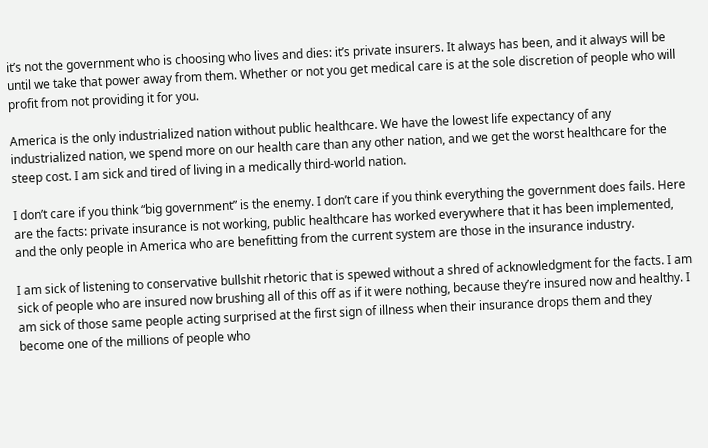it’s not the government who is choosing who lives and dies: it’s private insurers. It always has been, and it always will be until we take that power away from them. Whether or not you get medical care is at the sole discretion of people who will profit from not providing it for you.

America is the only industrialized nation without public healthcare. We have the lowest life expectancy of any industrialized nation, we spend more on our health care than any other nation, and we get the worst healthcare for the steep cost. I am sick and tired of living in a medically third-world nation.

I don’t care if you think “big government” is the enemy. I don’t care if you think everything the government does fails. Here are the facts: private insurance is not working, public healthcare has worked everywhere that it has been implemented, and the only people in America who are benefitting from the current system are those in the insurance industry.

I am sick of listening to conservative bullshit rhetoric that is spewed without a shred of acknowledgment for the facts. I am sick of people who are insured now brushing all of this off as if it were nothing, because they’re insured now and healthy. I am sick of those same people acting surprised at the first sign of illness when their insurance drops them and they become one of the millions of people who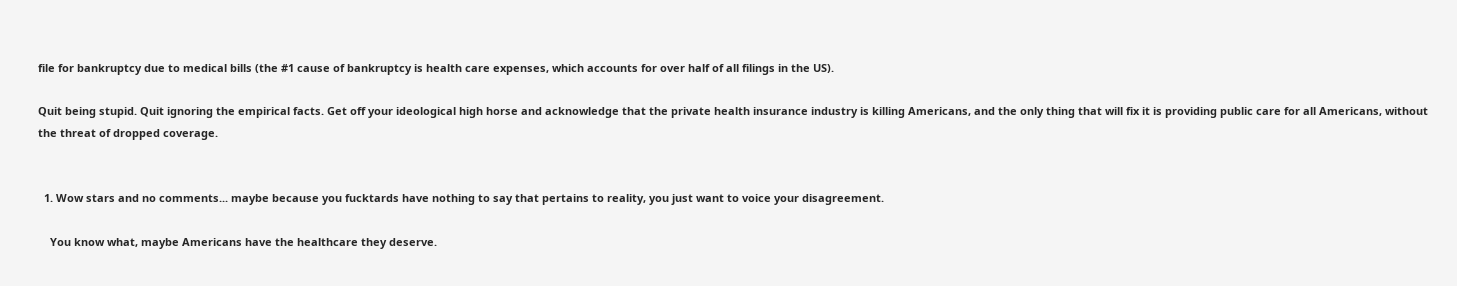file for bankruptcy due to medical bills (the #1 cause of bankruptcy is health care expenses, which accounts for over half of all filings in the US).

Quit being stupid. Quit ignoring the empirical facts. Get off your ideological high horse and acknowledge that the private health insurance industry is killing Americans, and the only thing that will fix it is providing public care for all Americans, without the threat of dropped coverage.


  1. Wow stars and no comments... maybe because you fucktards have nothing to say that pertains to reality, you just want to voice your disagreement.

    You know what, maybe Americans have the healthcare they deserve.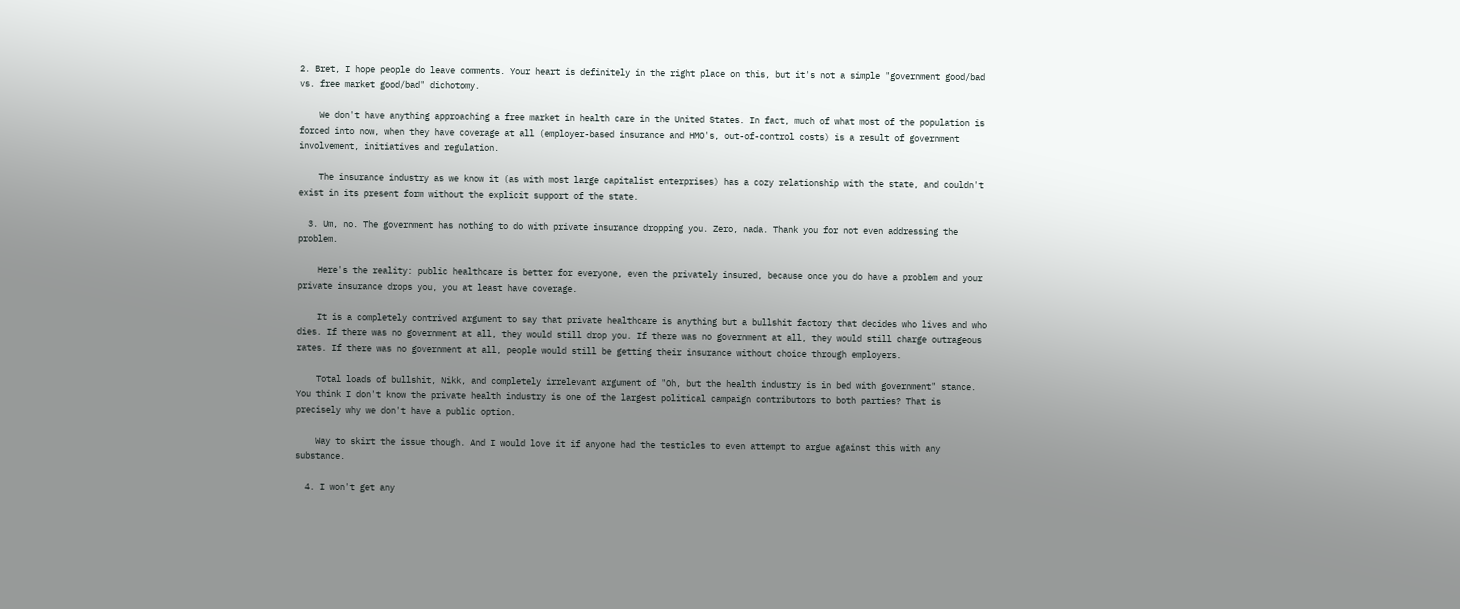2. Bret, I hope people do leave comments. Your heart is definitely in the right place on this, but it's not a simple "government good/bad vs. free market good/bad" dichotomy.

    We don't have anything approaching a free market in health care in the United States. In fact, much of what most of the population is forced into now, when they have coverage at all (employer-based insurance and HMO's, out-of-control costs) is a result of government involvement, initiatives and regulation.

    The insurance industry as we know it (as with most large capitalist enterprises) has a cozy relationship with the state, and couldn't exist in its present form without the explicit support of the state.

  3. Um, no. The government has nothing to do with private insurance dropping you. Zero, nada. Thank you for not even addressing the problem.

    Here's the reality: public healthcare is better for everyone, even the privately insured, because once you do have a problem and your private insurance drops you, you at least have coverage.

    It is a completely contrived argument to say that private healthcare is anything but a bullshit factory that decides who lives and who dies. If there was no government at all, they would still drop you. If there was no government at all, they would still charge outrageous rates. If there was no government at all, people would still be getting their insurance without choice through employers.

    Total loads of bullshit, Nikk, and completely irrelevant argument of "Oh, but the health industry is in bed with government" stance. You think I don't know the private health industry is one of the largest political campaign contributors to both parties? That is precisely why we don't have a public option.

    Way to skirt the issue though. And I would love it if anyone had the testicles to even attempt to argue against this with any substance.

  4. I won't get any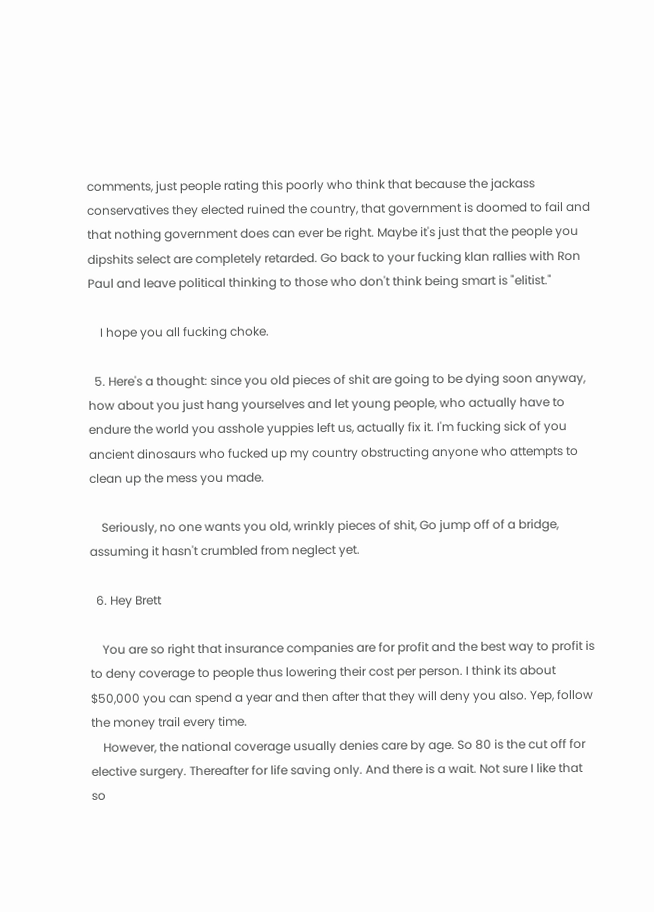comments, just people rating this poorly who think that because the jackass conservatives they elected ruined the country, that government is doomed to fail and that nothing government does can ever be right. Maybe it's just that the people you dipshits select are completely retarded. Go back to your fucking klan rallies with Ron Paul and leave political thinking to those who don't think being smart is "elitist."

    I hope you all fucking choke.

  5. Here's a thought: since you old pieces of shit are going to be dying soon anyway, how about you just hang yourselves and let young people, who actually have to endure the world you asshole yuppies left us, actually fix it. I'm fucking sick of you ancient dinosaurs who fucked up my country obstructing anyone who attempts to clean up the mess you made.

    Seriously, no one wants you old, wrinkly pieces of shit, Go jump off of a bridge, assuming it hasn't crumbled from neglect yet.

  6. Hey Brett

    You are so right that insurance companies are for profit and the best way to profit is to deny coverage to people thus lowering their cost per person. I think its about $50,000 you can spend a year and then after that they will deny you also. Yep, follow the money trail every time.
    However, the national coverage usually denies care by age. So 80 is the cut off for elective surgery. Thereafter for life saving only. And there is a wait. Not sure I like that so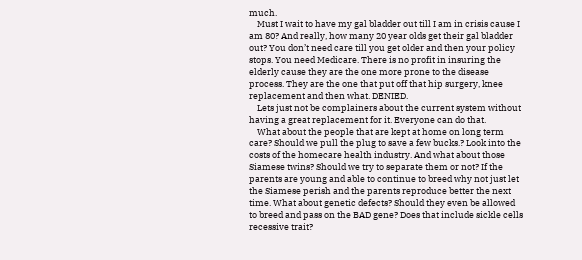much.
    Must I wait to have my gal bladder out till I am in crisis cause I am 80? And really, how many 20 year olds get their gal bladder out? You don’t need care till you get older and then your policy stops. You need Medicare. There is no profit in insuring the elderly cause they are the one more prone to the disease process. They are the one that put off that hip surgery, knee replacement and then what. DENIED.
    Lets just not be complainers about the current system without having a great replacement for it. Everyone can do that.
    What about the people that are kept at home on long term care? Should we pull the plug to save a few bucks.? Look into the costs of the homecare health industry. And what about those Siamese twins? Should we try to separate them or not? If the parents are young and able to continue to breed why not just let the Siamese perish and the parents reproduce better the next time. What about genetic defects? Should they even be allowed to breed and pass on the BAD gene? Does that include sickle cells recessive trait?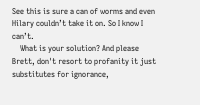See this is sure a can of worms and even Hilary couldn’t take it on. So I know I can’t.
    What is your solution? And please Brett, don't resort to profanity it just substitutes for ignorance,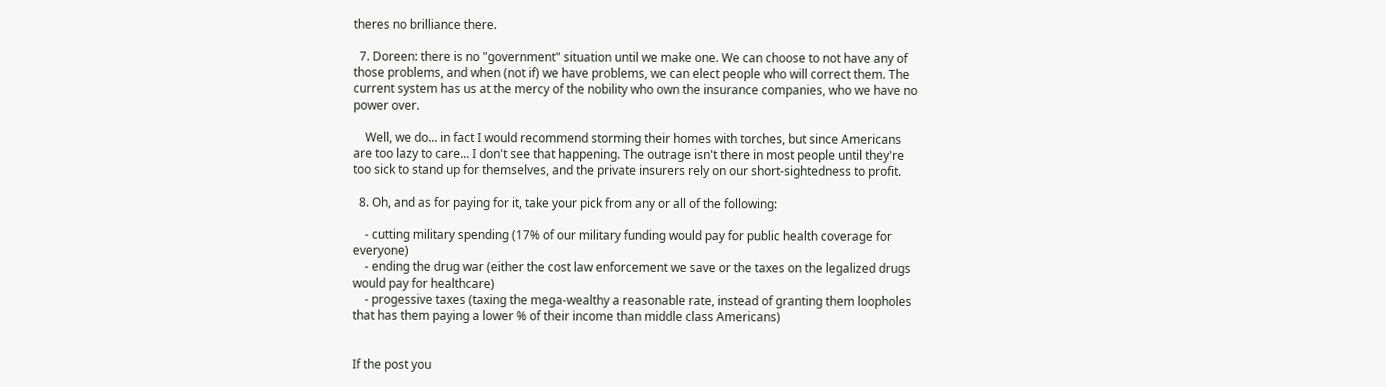theres no brilliance there.

  7. Doreen: there is no "government" situation until we make one. We can choose to not have any of those problems, and when (not if) we have problems, we can elect people who will correct them. The current system has us at the mercy of the nobility who own the insurance companies, who we have no power over.

    Well, we do... in fact I would recommend storming their homes with torches, but since Americans are too lazy to care... I don't see that happening. The outrage isn't there in most people until they're too sick to stand up for themselves, and the private insurers rely on our short-sightedness to profit.

  8. Oh, and as for paying for it, take your pick from any or all of the following:

    - cutting military spending (17% of our military funding would pay for public health coverage for everyone)
    - ending the drug war (either the cost law enforcement we save or the taxes on the legalized drugs would pay for healthcare)
    - progessive taxes (taxing the mega-wealthy a reasonable rate, instead of granting them loopholes that has them paying a lower % of their income than middle class Americans)


If the post you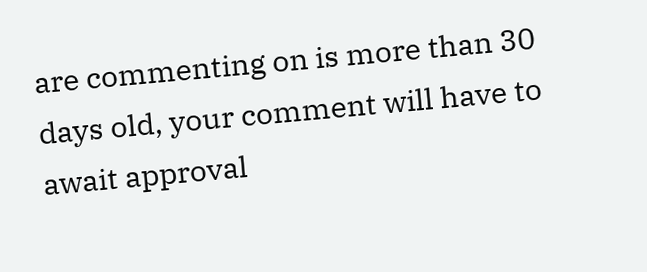are commenting on is more than 30 days old, your comment will have to await approval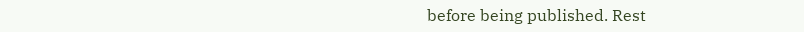before being published. Rest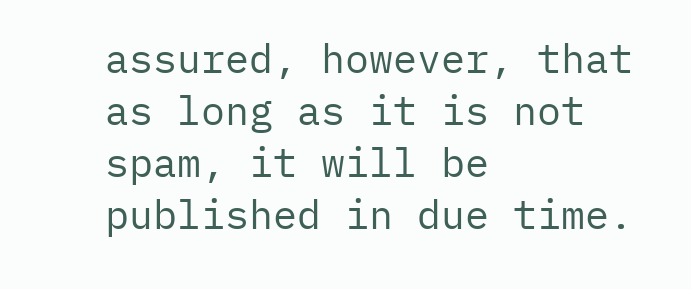assured, however, that as long as it is not spam, it will be published in due time.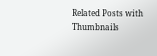Related Posts with Thumbnails